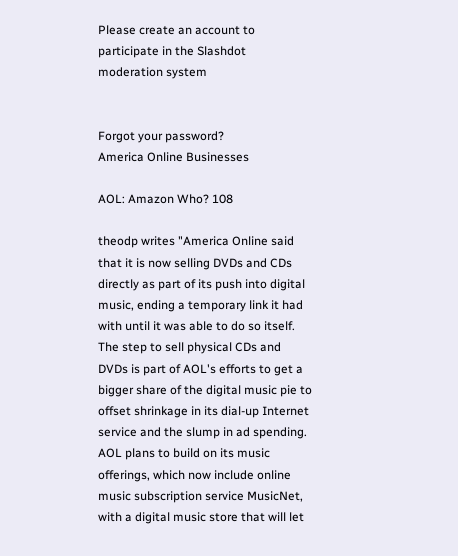Please create an account to participate in the Slashdot moderation system


Forgot your password?
America Online Businesses

AOL: Amazon Who? 108

theodp writes "America Online said that it is now selling DVDs and CDs directly as part of its push into digital music, ending a temporary link it had with until it was able to do so itself. The step to sell physical CDs and DVDs is part of AOL's efforts to get a bigger share of the digital music pie to offset shrinkage in its dial-up Internet service and the slump in ad spending. AOL plans to build on its music offerings, which now include online music subscription service MusicNet, with a digital music store that will let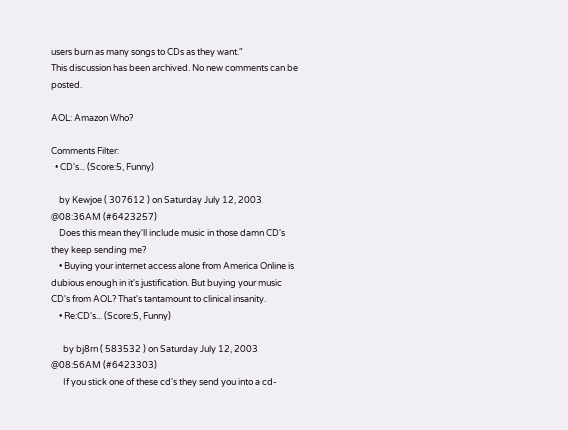users burn as many songs to CDs as they want."
This discussion has been archived. No new comments can be posted.

AOL: Amazon Who?

Comments Filter:
  • CD's... (Score:5, Funny)

    by Kewjoe ( 307612 ) on Saturday July 12, 2003 @08:36AM (#6423257)
    Does this mean they'll include music in those damn CD's they keep sending me?
    • Buying your internet access alone from America Online is dubious enough in it's justification. But buying your music CD's from AOL? That's tantamount to clinical insanity.
    • Re:CD's... (Score:5, Funny)

      by bj8rn ( 583532 ) on Saturday July 12, 2003 @08:56AM (#6423303)
      If you stick one of these cd's they send you into a cd-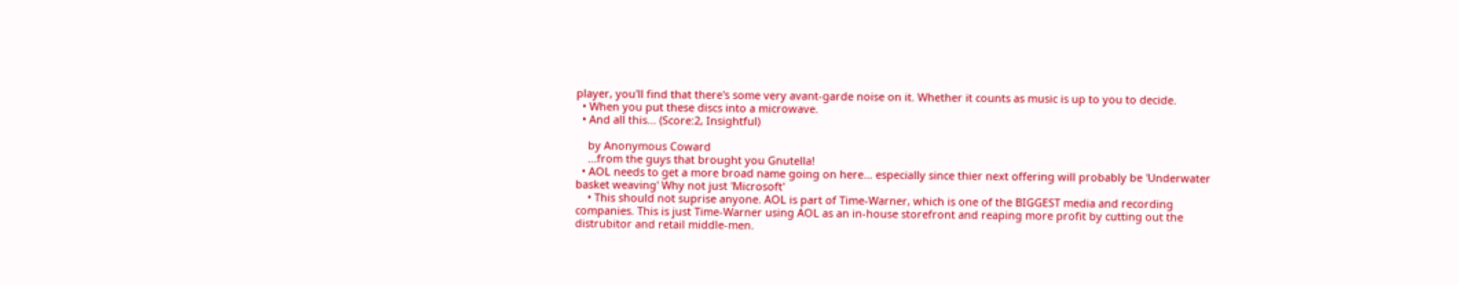player, you'll find that there's some very avant-garde noise on it. Whether it counts as music is up to you to decide.
  • When you put these discs into a microwave.
  • And all this... (Score:2, Insightful)

    by Anonymous Coward
    ...from the guys that brought you Gnutella!
  • AOL needs to get a more broad name going on here... especially since thier next offering will probably be 'Underwater basket weaving' Why not just 'Microsoft'
    • This should not suprise anyone. AOL is part of Time-Warner, which is one of the BIGGEST media and recording companies. This is just Time-Warner using AOL as an in-house storefront and reaping more profit by cutting out the distrubitor and retail middle-men.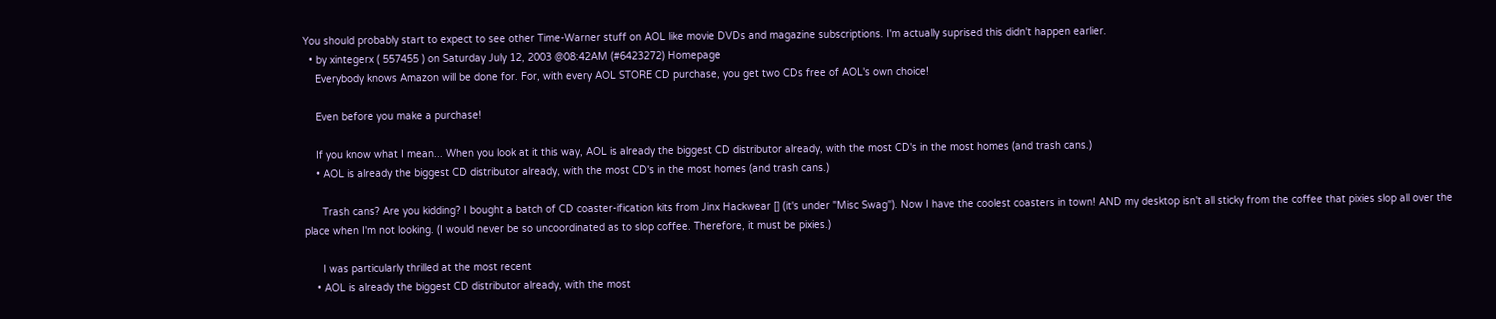You should probably start to expect to see other Time-Warner stuff on AOL like movie DVDs and magazine subscriptions. I'm actually suprised this didn't happen earlier.
  • by xintegerx ( 557455 ) on Saturday July 12, 2003 @08:42AM (#6423272) Homepage
    Everybody knows Amazon will be done for. For, with every AOL STORE CD purchase, you get two CDs free of AOL's own choice!

    Even before you make a purchase!

    If you know what I mean... When you look at it this way, AOL is already the biggest CD distributor already, with the most CD's in the most homes (and trash cans.)
    • AOL is already the biggest CD distributor already, with the most CD's in the most homes (and trash cans.)

      Trash cans? Are you kidding? I bought a batch of CD coaster-ification kits from Jinx Hackwear [] (it's under "Misc Swag"). Now I have the coolest coasters in town! AND my desktop isn't all sticky from the coffee that pixies slop all over the place when I'm not looking. (I would never be so uncoordinated as to slop coffee. Therefore, it must be pixies.)

      I was particularly thrilled at the most recent
    • AOL is already the biggest CD distributor already, with the most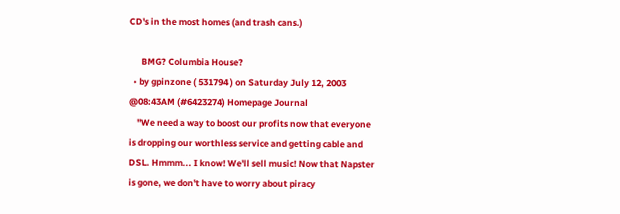CD's in the most homes (and trash cans.)

      BMG? Columbia House?
  • by gpinzone ( 531794 ) on Saturday July 12, 2003 @08:43AM (#6423274) Homepage Journal
    "We need a way to boost our profits now that everyone is dropping our worthless service and getting cable and DSL. Hmmm... I know! We'll sell music! Now that Napster is gone, we don't have to worry about piracy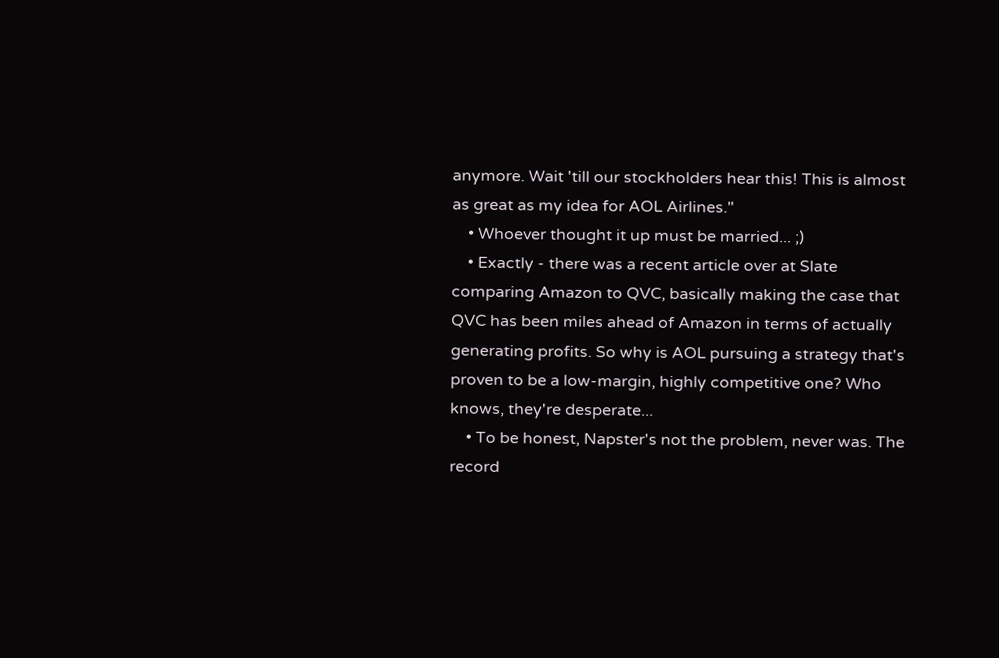anymore. Wait 'till our stockholders hear this! This is almost as great as my idea for AOL Airlines."
    • Whoever thought it up must be married... ;)
    • Exactly - there was a recent article over at Slate comparing Amazon to QVC, basically making the case that QVC has been miles ahead of Amazon in terms of actually generating profits. So why is AOL pursuing a strategy that's proven to be a low-margin, highly competitive one? Who knows, they're desperate...
    • To be honest, Napster's not the problem, never was. The record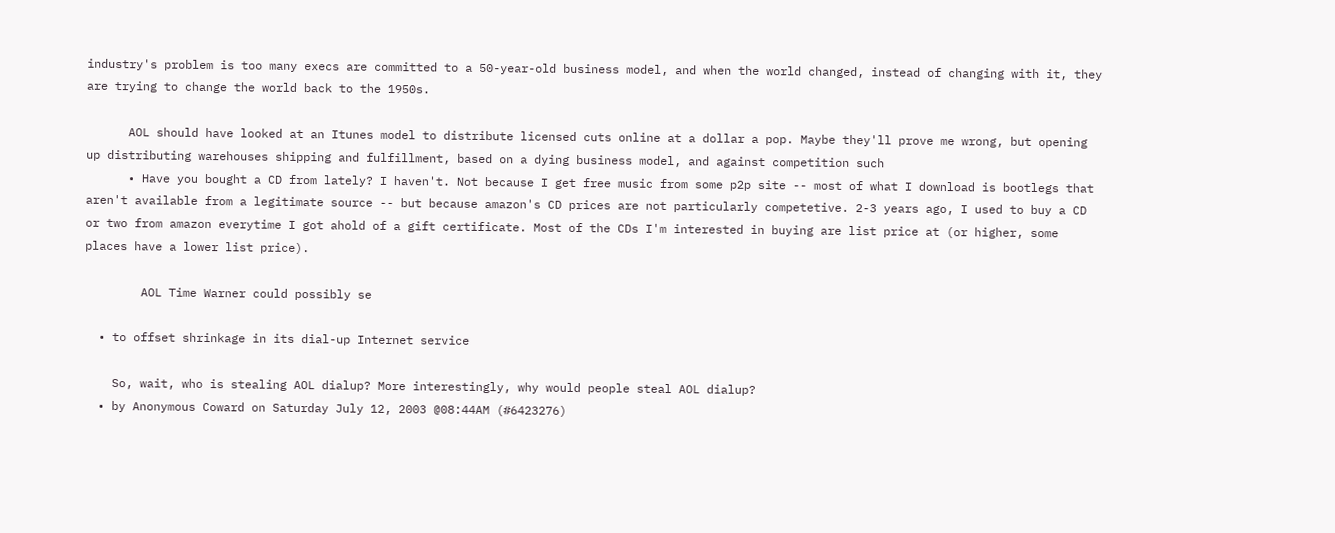industry's problem is too many execs are committed to a 50-year-old business model, and when the world changed, instead of changing with it, they are trying to change the world back to the 1950s.

      AOL should have looked at an Itunes model to distribute licensed cuts online at a dollar a pop. Maybe they'll prove me wrong, but opening up distributing warehouses shipping and fulfillment, based on a dying business model, and against competition such
      • Have you bought a CD from lately? I haven't. Not because I get free music from some p2p site -- most of what I download is bootlegs that aren't available from a legitimate source -- but because amazon's CD prices are not particularly competetive. 2-3 years ago, I used to buy a CD or two from amazon everytime I got ahold of a gift certificate. Most of the CDs I'm interested in buying are list price at (or higher, some places have a lower list price).

        AOL Time Warner could possibly se

  • to offset shrinkage in its dial-up Internet service

    So, wait, who is stealing AOL dialup? More interestingly, why would people steal AOL dialup?
  • by Anonymous Coward on Saturday July 12, 2003 @08:44AM (#6423276)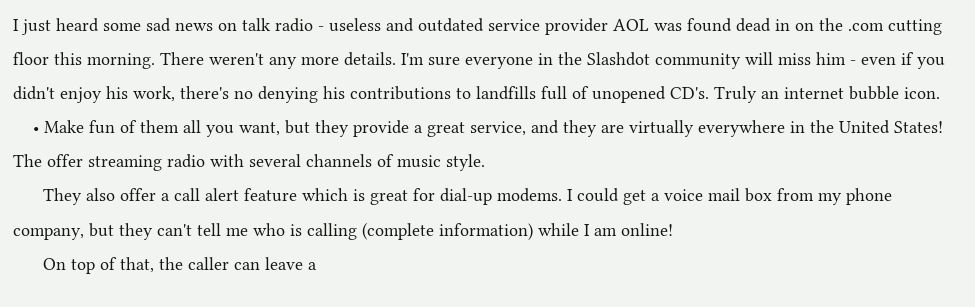I just heard some sad news on talk radio - useless and outdated service provider AOL was found dead in on the .com cutting floor this morning. There weren't any more details. I'm sure everyone in the Slashdot community will miss him - even if you didn't enjoy his work, there's no denying his contributions to landfills full of unopened CD's. Truly an internet bubble icon.
    • Make fun of them all you want, but they provide a great service, and they are virtually everywhere in the United States! The offer streaming radio with several channels of music style.
      They also offer a call alert feature which is great for dial-up modems. I could get a voice mail box from my phone company, but they can't tell me who is calling (complete information) while I am online!
      On top of that, the caller can leave a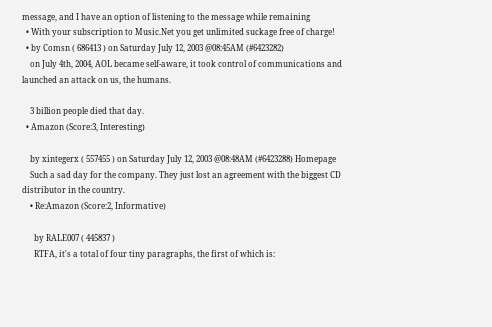message, and I have an option of listening to the message while remaining
  • With your subscription to Music.Net you get unlimited suckage free of charge!
  • by Comsn ( 686413 ) on Saturday July 12, 2003 @08:45AM (#6423282)
    on July 4th, 2004, AOL became self-aware, it took control of communications and launched an attack on us, the humans.

    3 billion people died that day.
  • Amazon (Score:3, Interesting)

    by xintegerx ( 557455 ) on Saturday July 12, 2003 @08:48AM (#6423288) Homepage
    Such a sad day for the company. They just lost an agreement with the biggest CD distributor in the country.
    • Re:Amazon (Score:2, Informative)

      by RALE007 ( 445837 )
      RTFA, it's a total of four tiny paragraphs, the first of which is: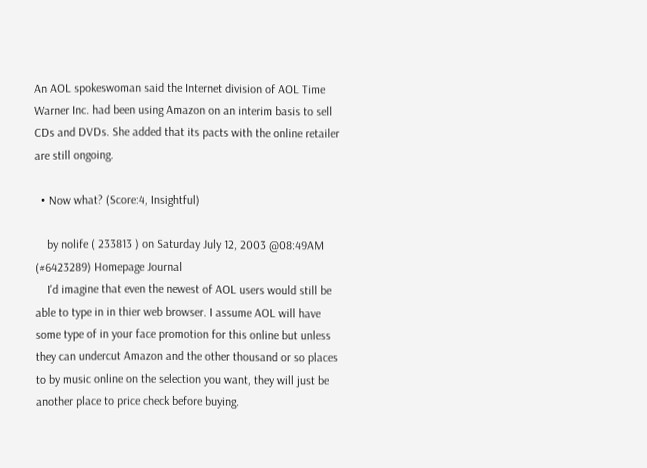An AOL spokeswoman said the Internet division of AOL Time Warner Inc. had been using Amazon on an interim basis to sell CDs and DVDs. She added that its pacts with the online retailer are still ongoing.

  • Now what? (Score:4, Insightful)

    by nolife ( 233813 ) on Saturday July 12, 2003 @08:49AM (#6423289) Homepage Journal
    I'd imagine that even the newest of AOL users would still be able to type in in thier web browser. I assume AOL will have some type of in your face promotion for this online but unless they can undercut Amazon and the other thousand or so places to by music online on the selection you want, they will just be another place to price check before buying.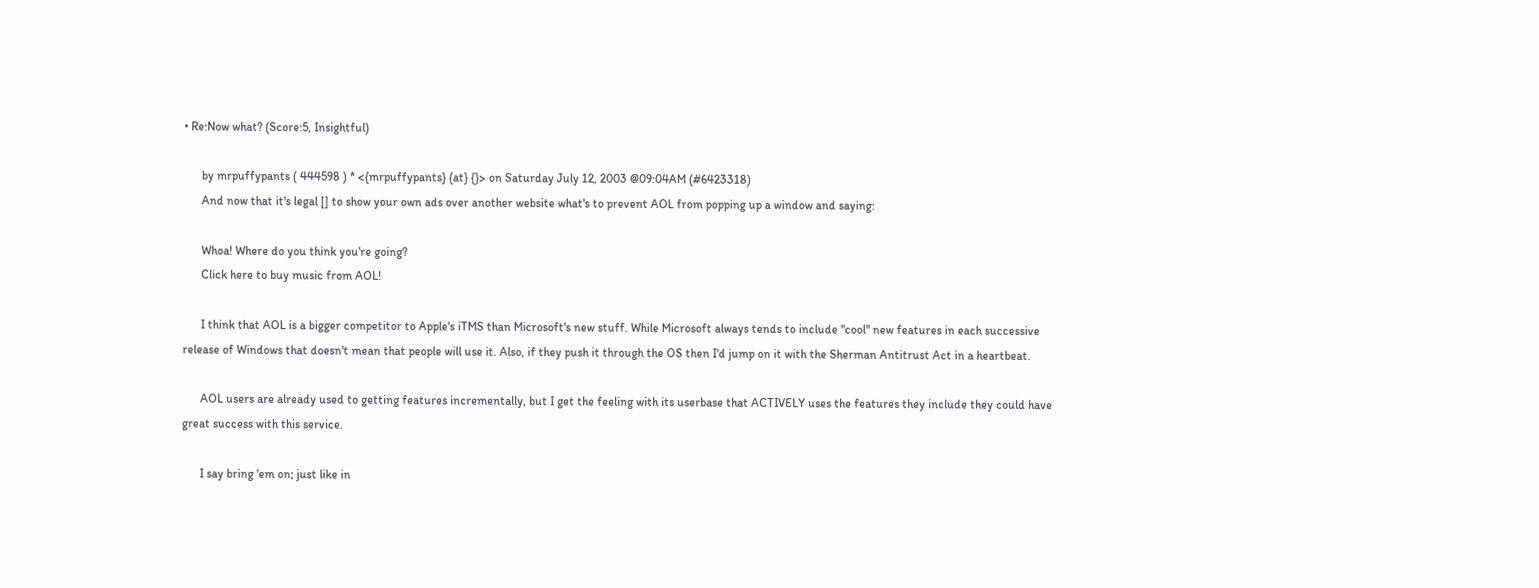• Re:Now what? (Score:5, Insightful)

      by mrpuffypants ( 444598 ) * <{mrpuffypants} {at} {}> on Saturday July 12, 2003 @09:04AM (#6423318)
      And now that it's legal [] to show your own ads over another website what's to prevent AOL from popping up a window and saying:

      Whoa! Where do you think you're going?
      Click here to buy music from AOL!

      I think that AOL is a bigger competitor to Apple's iTMS than Microsoft's new stuff. While Microsoft always tends to include "cool" new features in each successive release of Windows that doesn't mean that people will use it. Also, if they push it through the OS then I'd jump on it with the Sherman Antitrust Act in a heartbeat.

      AOL users are already used to getting features incrementally, but I get the feeling with its userbase that ACTIVELY uses the features they include they could have great success with this service.

      I say bring 'em on; just like in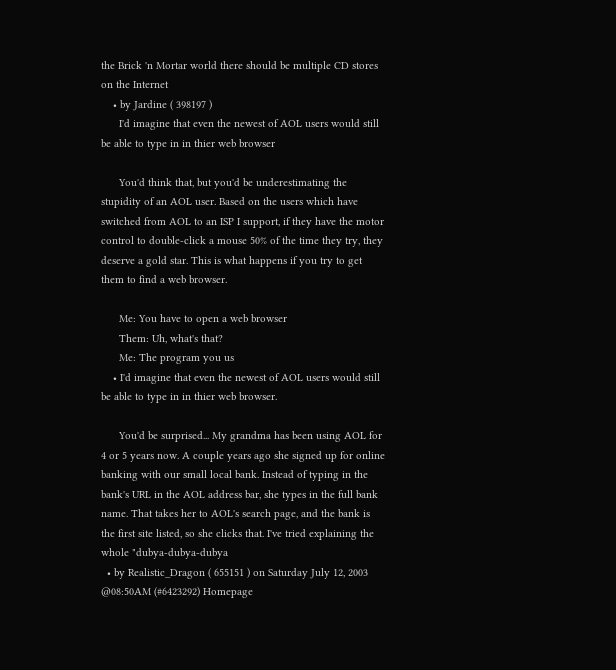the Brick 'n Mortar world there should be multiple CD stores on the Internet
    • by Jardine ( 398197 )
      I'd imagine that even the newest of AOL users would still be able to type in in thier web browser

      You'd think that, but you'd be underestimating the stupidity of an AOL user. Based on the users which have switched from AOL to an ISP I support, if they have the motor control to double-click a mouse 50% of the time they try, they deserve a gold star. This is what happens if you try to get them to find a web browser.

      Me: You have to open a web browser
      Them: Uh, what's that?
      Me: The program you us
    • I'd imagine that even the newest of AOL users would still be able to type in in thier web browser.

      You'd be surprised... My grandma has been using AOL for 4 or 5 years now. A couple years ago she signed up for online banking with our small local bank. Instead of typing in the bank's URL in the AOL address bar, she types in the full bank name. That takes her to AOL's search page, and the bank is the first site listed, so she clicks that. I've tried explaining the whole "dubya-dubya-dubya
  • by Realistic_Dragon ( 655151 ) on Saturday July 12, 2003 @08:50AM (#6423292) Homepage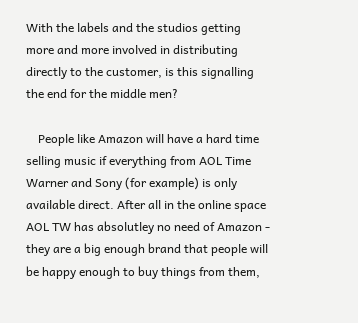With the labels and the studios getting more and more involved in distributing directly to the customer, is this signalling the end for the middle men?

    People like Amazon will have a hard time selling music if everything from AOL Time Warner and Sony (for example) is only available direct. After all in the online space AOL TW has absolutley no need of Amazon - they are a big enough brand that people will be happy enough to buy things from them,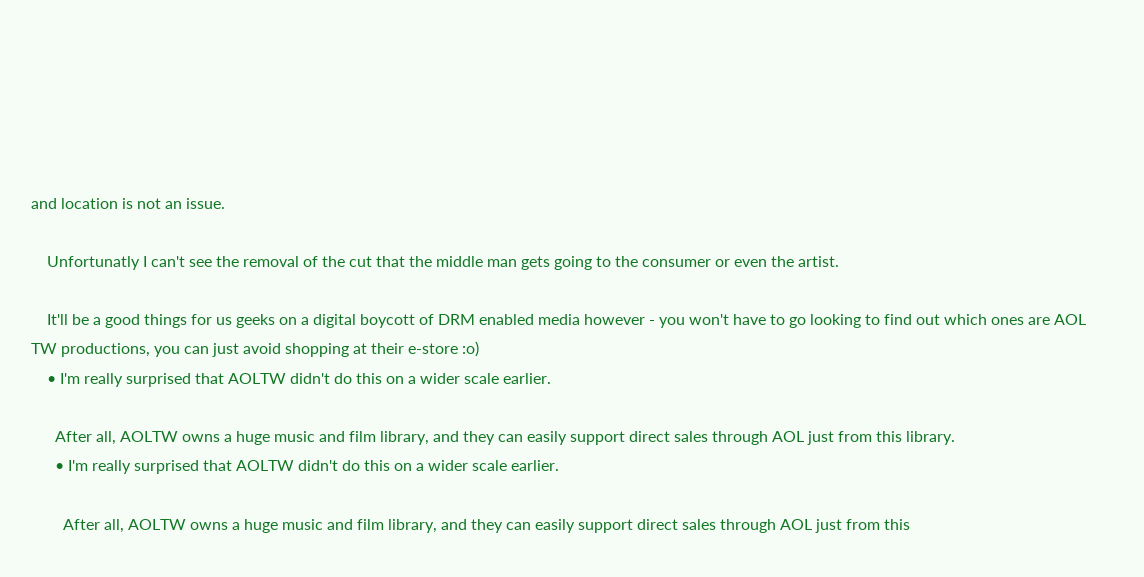and location is not an issue.

    Unfortunatly I can't see the removal of the cut that the middle man gets going to the consumer or even the artist.

    It'll be a good things for us geeks on a digital boycott of DRM enabled media however - you won't have to go looking to find out which ones are AOL TW productions, you can just avoid shopping at their e-store :o)
    • I'm really surprised that AOLTW didn't do this on a wider scale earlier.

      After all, AOLTW owns a huge music and film library, and they can easily support direct sales through AOL just from this library.
      • I'm really surprised that AOLTW didn't do this on a wider scale earlier.

        After all, AOLTW owns a huge music and film library, and they can easily support direct sales through AOL just from this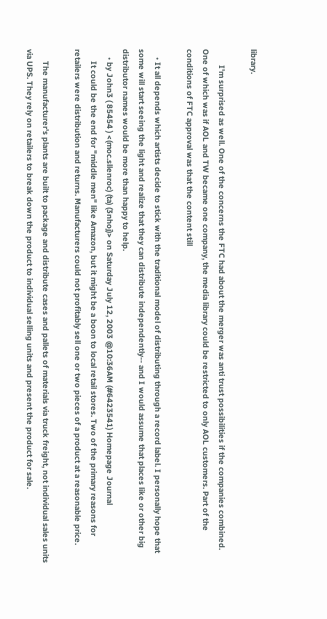library.

        I'm surprised as well. One of the concerns the FTC had about the merger was anti trust possibilities if the companies combined. One of which was if AOL and TW became one company, the media library could be restricted to only AOL customers. Part of the conditions of FTC approval was that the content still

    • It all depends which artists decide to stick with the traditional model of distributing through a record label. I personally hope that some will start seeing the light and realize that they can distribute independently-- and I would assume that places like or other big distributor names would be more than happy to help.
    • by John3 ( 85454 ) <(moc.sllenroc) (ta) (3nhoj)> on Saturday July 12, 2003 @10:36AM (#6423541) Homepage Journal
      It could be the end for "middle men" like Amazon, but it might be a boon to local retail stores. Two of the primary reasons for retailers were distribution and returns. Manufacturers could not profitably sell one or two pieces of a product at a reasonable price.

      The manufacturer's plants are built to package and distribute cases and pallets of materials via truck freight, not individual sales units via UPS. They rely on retailers to break down the product to individual selling units and present the product for sale.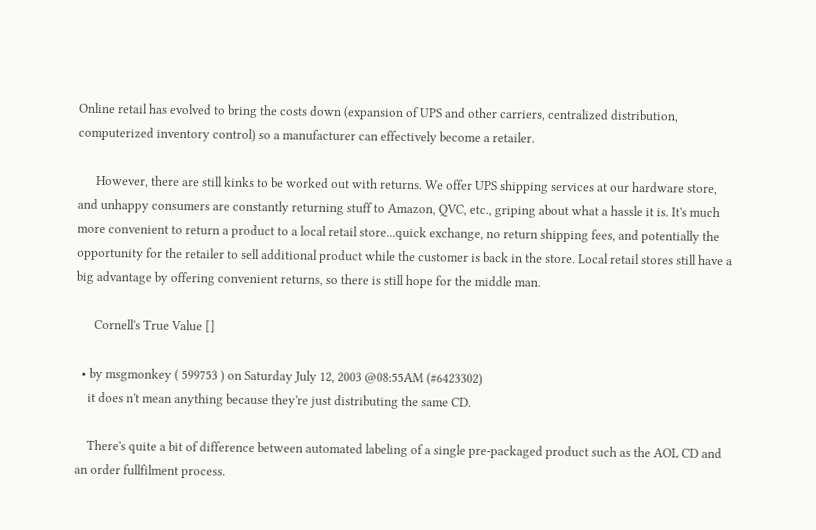Online retail has evolved to bring the costs down (expansion of UPS and other carriers, centralized distribution, computerized inventory control) so a manufacturer can effectively become a retailer.

      However, there are still kinks to be worked out with returns. We offer UPS shipping services at our hardware store, and unhappy consumers are constantly returning stuff to Amazon, QVC, etc., griping about what a hassle it is. It's much more convenient to return a product to a local retail store...quick exchange, no return shipping fees, and potentially the opportunity for the retailer to sell additional product while the customer is back in the store. Local retail stores still have a big advantage by offering convenient returns, so there is still hope for the middle man.

      Cornell's True Value []

  • by msgmonkey ( 599753 ) on Saturday July 12, 2003 @08:55AM (#6423302)
    it does n't mean anything because they're just distributing the same CD.

    There's quite a bit of difference between automated labeling of a single pre-packaged product such as the AOL CD and an order fullfilment process.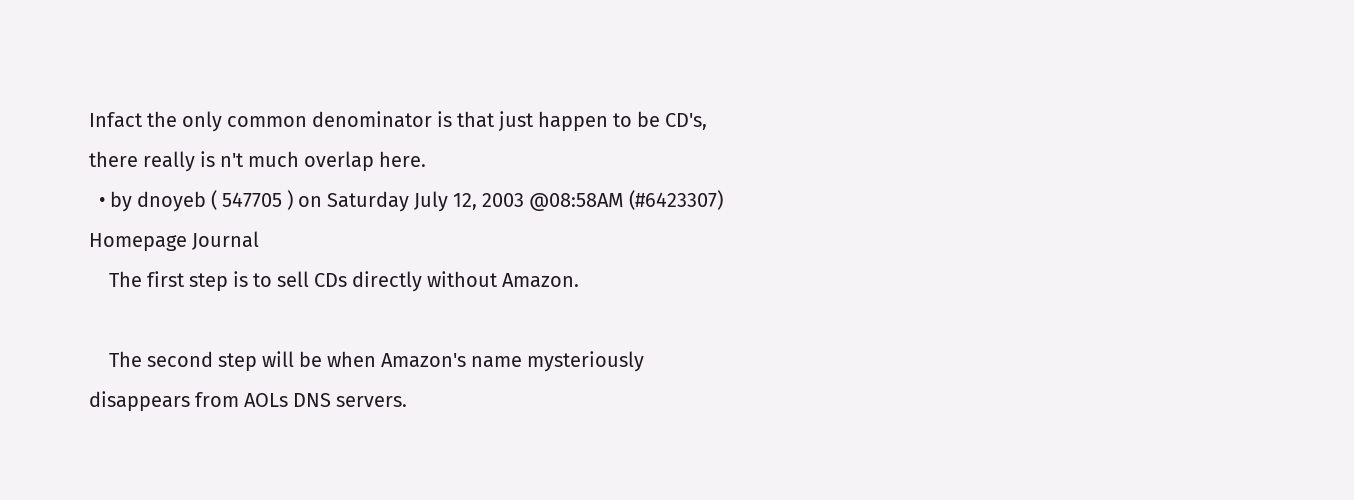Infact the only common denominator is that just happen to be CD's, there really is n't much overlap here.
  • by dnoyeb ( 547705 ) on Saturday July 12, 2003 @08:58AM (#6423307) Homepage Journal
    The first step is to sell CDs directly without Amazon.

    The second step will be when Amazon's name mysteriously disappears from AOLs DNS servers.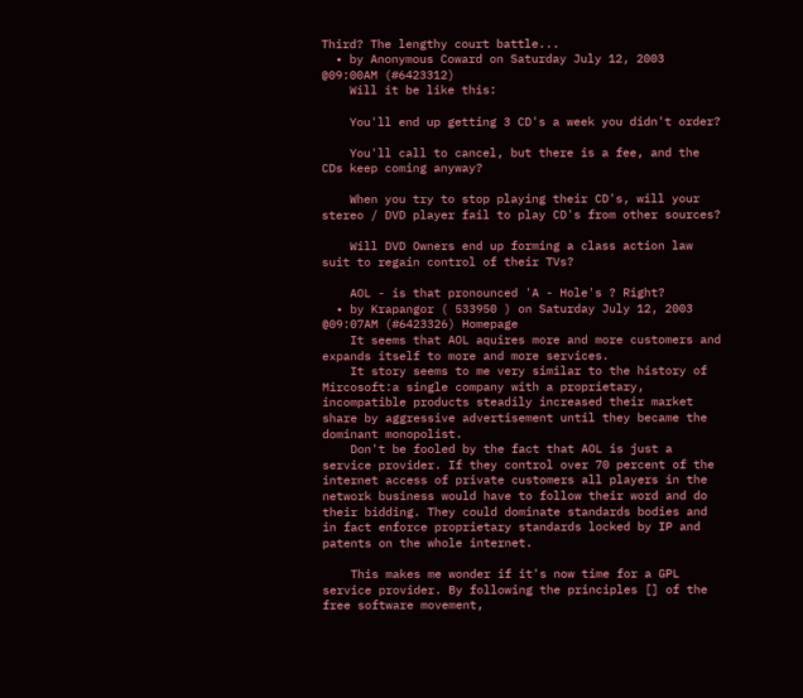Third? The lengthy court battle...
  • by Anonymous Coward on Saturday July 12, 2003 @09:00AM (#6423312)
    Will it be like this:

    You'll end up getting 3 CD's a week you didn't order?

    You'll call to cancel, but there is a fee, and the CDs keep coming anyway?

    When you try to stop playing their CD's, will your stereo / DVD player fail to play CD's from other sources?

    Will DVD Owners end up forming a class action law suit to regain control of their TVs?

    AOL - is that pronounced 'A - Hole's ? Right?
  • by Krapangor ( 533950 ) on Saturday July 12, 2003 @09:07AM (#6423326) Homepage
    It seems that AOL aquires more and more customers and expands itself to more and more services.
    It story seems to me very similar to the history of Mircosoft:a single company with a proprietary, incompatible products steadily increased their market share by aggressive advertisement until they became the dominant monopolist.
    Don't be fooled by the fact that AOL is just a service provider. If they control over 70 percent of the internet access of private customers all players in the network business would have to follow their word and do their bidding. They could dominate standards bodies and in fact enforce proprietary standards locked by IP and patents on the whole internet.

    This makes me wonder if it's now time for a GPL service provider. By following the principles [] of the free software movement,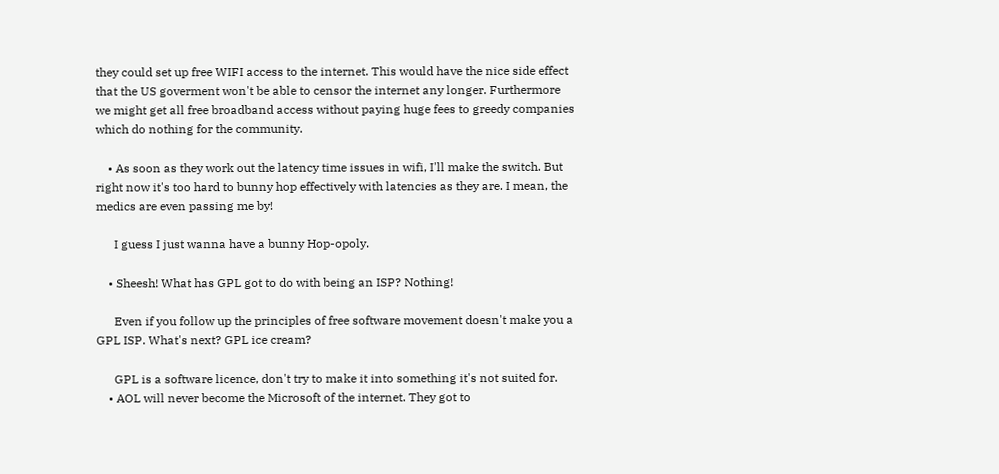they could set up free WIFI access to the internet. This would have the nice side effect that the US goverment won't be able to censor the internet any longer. Furthermore we might get all free broadband access without paying huge fees to greedy companies which do nothing for the community.

    • As soon as they work out the latency time issues in wifi, I'll make the switch. But right now it's too hard to bunny hop effectively with latencies as they are. I mean, the medics are even passing me by!

      I guess I just wanna have a bunny Hop-opoly.

    • Sheesh! What has GPL got to do with being an ISP? Nothing!

      Even if you follow up the principles of free software movement doesn't make you a GPL ISP. What's next? GPL ice cream?

      GPL is a software licence, don't try to make it into something it's not suited for.
    • AOL will never become the Microsoft of the internet. They got to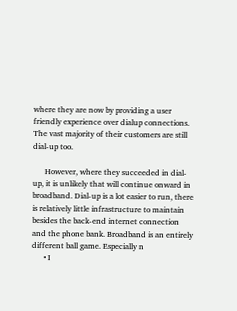where they are now by providing a user friendly experience over dialup connections. The vast majority of their customers are still dial-up too.

      However, where they succeeded in dial-up, it is unlikely that will continue onward in broadband. Dial-up is a lot easier to run, there is relatively little infrastructure to maintain besides the back-end internet connection and the phone bank. Broadband is an entirely different ball game. Especially n
      • I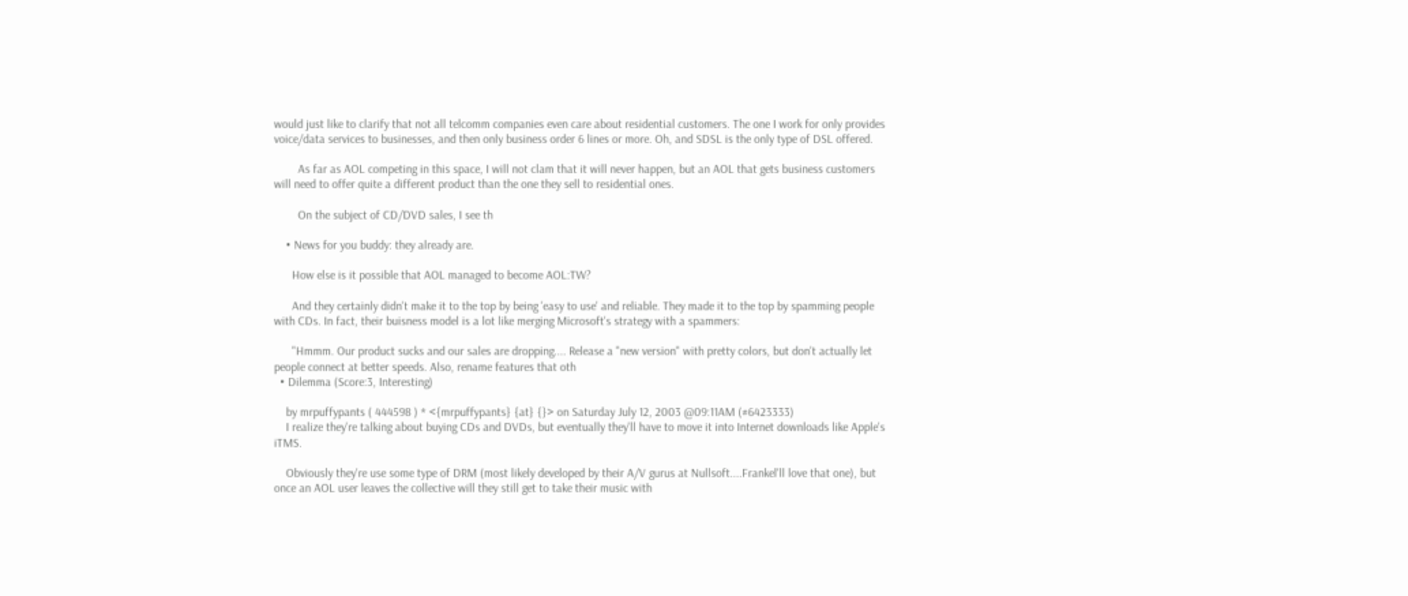would just like to clarify that not all telcomm companies even care about residential customers. The one I work for only provides voice/data services to businesses, and then only business order 6 lines or more. Oh, and SDSL is the only type of DSL offered.

        As far as AOL competing in this space, I will not clam that it will never happen, but an AOL that gets business customers will need to offer quite a different product than the one they sell to residential ones.

        On the subject of CD/DVD sales, I see th

    • News for you buddy: they already are.

      How else is it possible that AOL managed to become AOL:TW?

      And they certainly didn't make it to the top by being 'easy to use' and reliable. They made it to the top by spamming people with CDs. In fact, their buisness model is a lot like merging Microsoft's strategy with a spammers:

      "Hmmm. Our product sucks and our sales are dropping.... Release a "new version" with pretty colors, but don't actually let people connect at better speeds. Also, rename features that oth
  • Dilemma (Score:3, Interesting)

    by mrpuffypants ( 444598 ) * <{mrpuffypants} {at} {}> on Saturday July 12, 2003 @09:11AM (#6423333)
    I realize they're talking about buying CDs and DVDs, but eventually they'll have to move it into Internet downloads like Apple's iTMS.

    Obviously they're use some type of DRM (most likely developed by their A/V gurus at Nullsoft....Frankel'll love that one), but once an AOL user leaves the collective will they still get to take their music with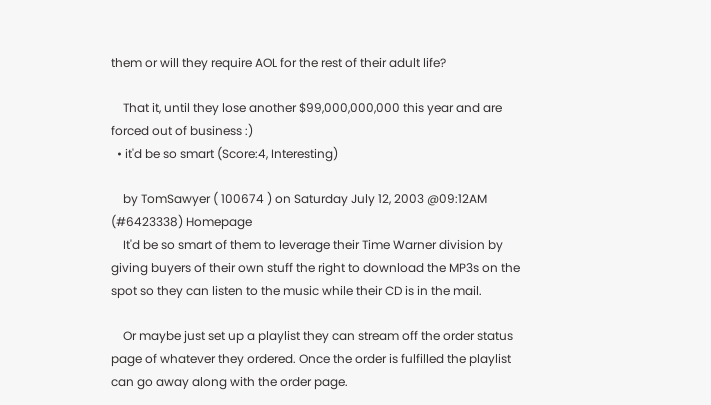them or will they require AOL for the rest of their adult life?

    That it, until they lose another $99,000,000,000 this year and are forced out of business :)
  • it'd be so smart (Score:4, Interesting)

    by TomSawyer ( 100674 ) on Saturday July 12, 2003 @09:12AM (#6423338) Homepage
    It'd be so smart of them to leverage their Time Warner division by giving buyers of their own stuff the right to download the MP3s on the spot so they can listen to the music while their CD is in the mail.

    Or maybe just set up a playlist they can stream off the order status page of whatever they ordered. Once the order is fulfilled the playlist can go away along with the order page.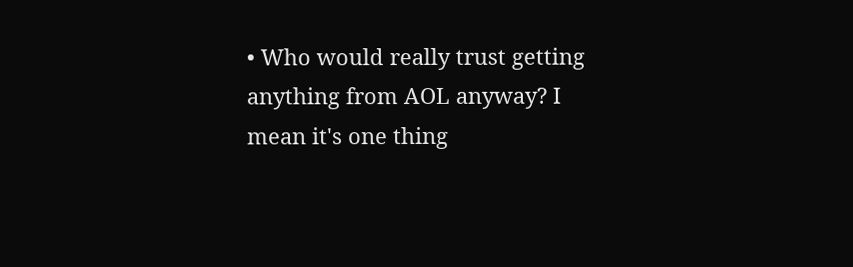• Who would really trust getting anything from AOL anyway? I mean it's one thing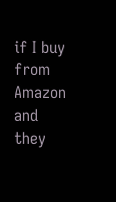if I buy from Amazon and they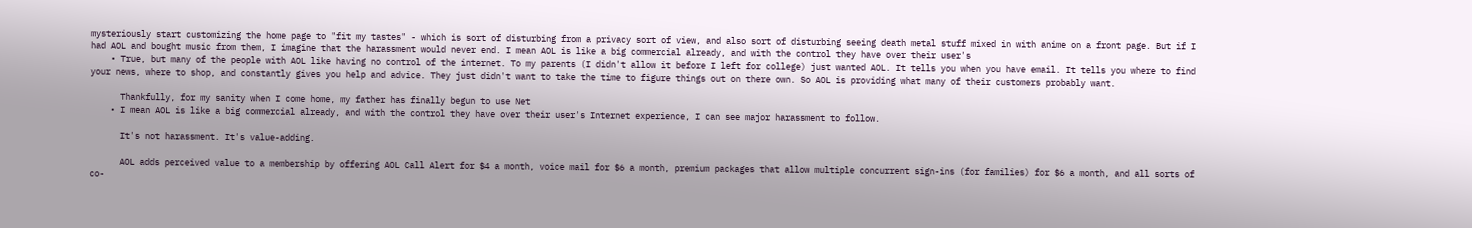mysteriously start customizing the home page to "fit my tastes" - which is sort of disturbing from a privacy sort of view, and also sort of disturbing seeing death metal stuff mixed in with anime on a front page. But if I had AOL and bought music from them, I imagine that the harassment would never end. I mean AOL is like a big commercial already, and with the control they have over their user's
    • True, but many of the people with AOL like having no control of the internet. To my parents (I didn't allow it before I left for college) just wanted AOL. It tells you when you have email. It tells you where to find your news, where to shop, and constantly gives you help and advice. They just didn't want to take the time to figure things out on there own. So AOL is providing what many of their customers probably want.

      Thankfully, for my sanity when I come home, my father has finally begun to use Net
    • I mean AOL is like a big commercial already, and with the control they have over their user's Internet experience, I can see major harassment to follow.

      It's not harassment. It's value-adding.

      AOL adds perceived value to a membership by offering AOL Call Alert for $4 a month, voice mail for $6 a month, premium packages that allow multiple concurrent sign-ins (for families) for $6 a month, and all sorts of co-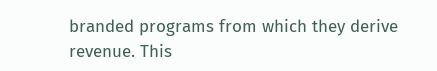branded programs from which they derive revenue. This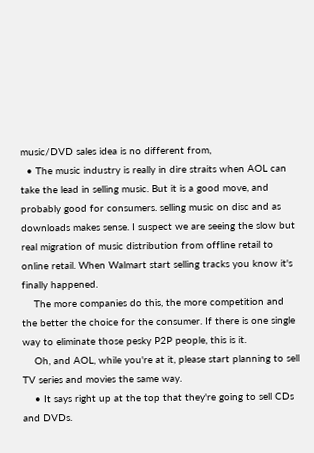music/DVD sales idea is no different from,
  • The music industry is really in dire straits when AOL can take the lead in selling music. But it is a good move, and probably good for consumers. selling music on disc and as downloads makes sense. I suspect we are seeing the slow but real migration of music distribution from offline retail to online retail. When Walmart start selling tracks you know it's finally happened.
    The more companies do this, the more competition and the better the choice for the consumer. If there is one single way to eliminate those pesky P2P people, this is it.
    Oh, and AOL, while you're at it, please start planning to sell TV series and movies the same way.
    • It says right up at the top that they're going to sell CDs and DVDs.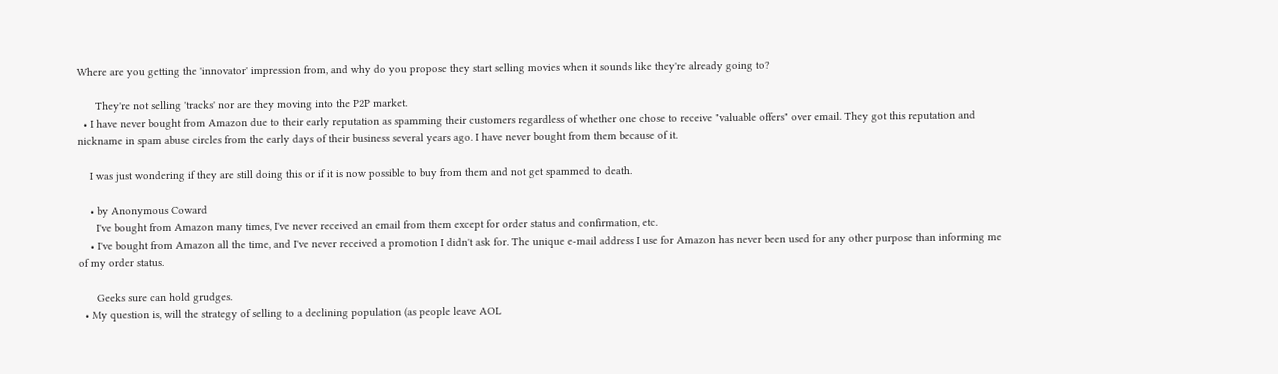Where are you getting the 'innovator' impression from, and why do you propose they start selling movies when it sounds like they're already going to?

      They're not selling 'tracks' nor are they moving into the P2P market.
  • I have never bought from Amazon due to their early reputation as spamming their customers regardless of whether one chose to receive "valuable offers" over email. They got this reputation and nickname in spam abuse circles from the early days of their business several years ago. I have never bought from them because of it.

    I was just wondering if they are still doing this or if it is now possible to buy from them and not get spammed to death.

    • by Anonymous Coward
      I've bought from Amazon many times, I've never received an email from them except for order status and confirmation, etc.
    • I've bought from Amazon all the time, and I've never received a promotion I didn't ask for. The unique e-mail address I use for Amazon has never been used for any other purpose than informing me of my order status.

      Geeks sure can hold grudges.
  • My question is, will the strategy of selling to a declining population (as people leave AOL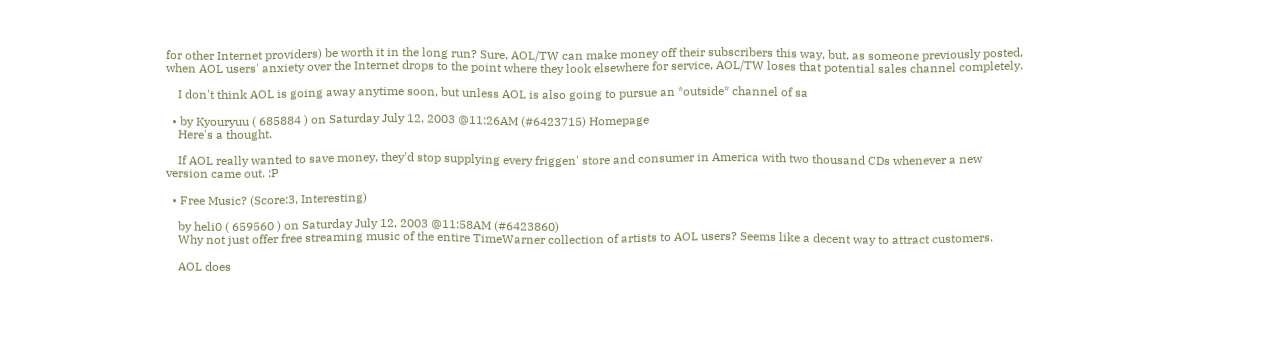for other Internet providers) be worth it in the long run? Sure, AOL/TW can make money off their subscribers this way, but, as someone previously posted, when AOL users' anxiety over the Internet drops to the point where they look elsewhere for service, AOL/TW loses that potential sales channel completely.

    I don't think AOL is going away anytime soon, but unless AOL is also going to pursue an *outside* channel of sa

  • by Kyouryuu ( 685884 ) on Saturday July 12, 2003 @11:26AM (#6423715) Homepage
    Here's a thought.

    If AOL really wanted to save money, they'd stop supplying every friggen' store and consumer in America with two thousand CDs whenever a new version came out. :P

  • Free Music? (Score:3, Interesting)

    by heli0 ( 659560 ) on Saturday July 12, 2003 @11:58AM (#6423860)
    Why not just offer free streaming music of the entire TimeWarner collection of artists to AOL users? Seems like a decent way to attract customers.

    AOL does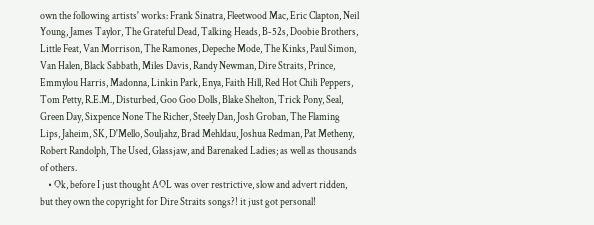own the following artists' works: Frank Sinatra, Fleetwood Mac, Eric Clapton, Neil Young, James Taylor, The Grateful Dead, Talking Heads, B-52s, Doobie Brothers, Little Feat, Van Morrison, The Ramones, Depeche Mode, The Kinks, Paul Simon, Van Halen, Black Sabbath, Miles Davis, Randy Newman, Dire Straits, Prince, Emmylou Harris, Madonna, Linkin Park, Enya, Faith Hill, Red Hot Chili Peppers, Tom Petty, R.E.M., Disturbed, Goo Goo Dolls, Blake Shelton, Trick Pony, Seal, Green Day, Sixpence None The Richer, Steely Dan, Josh Groban, The Flaming Lips, Jaheim, SK, D'Mello, Souljahz, Brad Mehldau, Joshua Redman, Pat Metheny, Robert Randolph, The Used, Glassjaw, and Barenaked Ladies; as well as thousands of others.
    • Ok, before I just thought AOL was over restrictive, slow and advert ridden, but they own the copyright for Dire Straits songs?! it just got personal!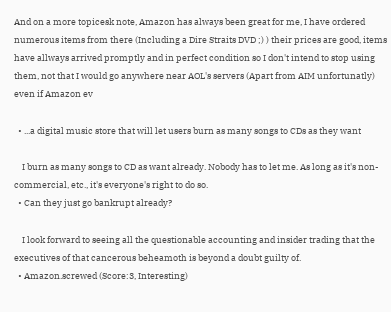And on a more topicesk note, Amazon has always been great for me, I have ordered numerous items from there (Including a Dire Straits DVD ;) ) their prices are good, items have allways arrived promptly and in perfect condition so I don't intend to stop using them, not that I would go anywhere near AOL's servers (Apart from AIM unfortunatly) even if Amazon ev

  • ...a digital music store that will let users burn as many songs to CDs as they want

    I burn as many songs to CD as want already. Nobody has to let me. As long as it's non-commercial, etc., it's everyone's right to do so.
  • Can they just go bankrupt already?

    I look forward to seeing all the questionable accounting and insider trading that the executives of that cancerous beheamoth is beyond a doubt guilty of.
  • Amazon.screwed (Score:3, Interesting)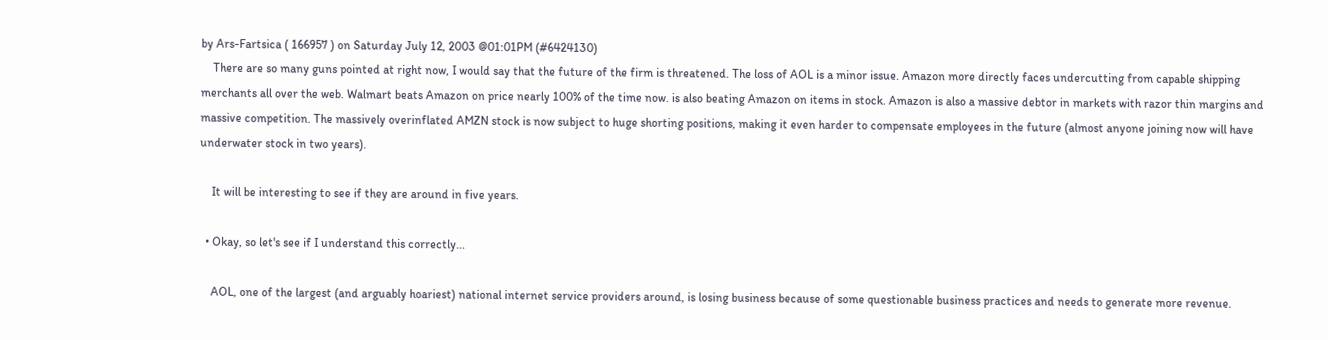by Ars-Fartsica ( 166957 ) on Saturday July 12, 2003 @01:01PM (#6424130)
    There are so many guns pointed at right now, I would say that the future of the firm is threatened. The loss of AOL is a minor issue. Amazon more directly faces undercutting from capable shipping merchants all over the web. Walmart beats Amazon on price nearly 100% of the time now. is also beating Amazon on items in stock. Amazon is also a massive debtor in markets with razor thin margins and massive competition. The massively overinflated AMZN stock is now subject to huge shorting positions, making it even harder to compensate employees in the future (almost anyone joining now will have underwater stock in two years).

    It will be interesting to see if they are around in five years.

  • Okay, so let's see if I understand this correctly...

    AOL, one of the largest (and arguably hoariest) national internet service providers around, is losing business because of some questionable business practices and needs to generate more revenue.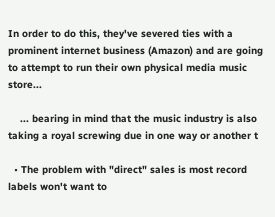In order to do this, they've severed ties with a prominent internet business (Amazon) and are going to attempt to run their own physical media music store...

    ... bearing in mind that the music industry is also taking a royal screwing due in one way or another t

  • The problem with "direct" sales is most record labels won't want to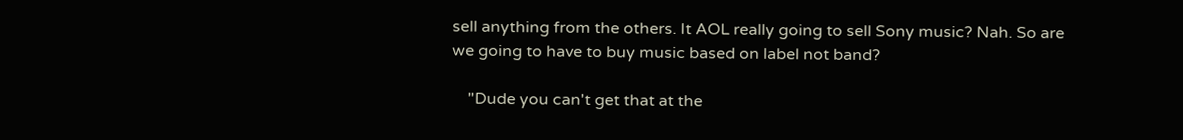sell anything from the others. It AOL really going to sell Sony music? Nah. So are we going to have to buy music based on label not band?

    "Dude you can't get that at the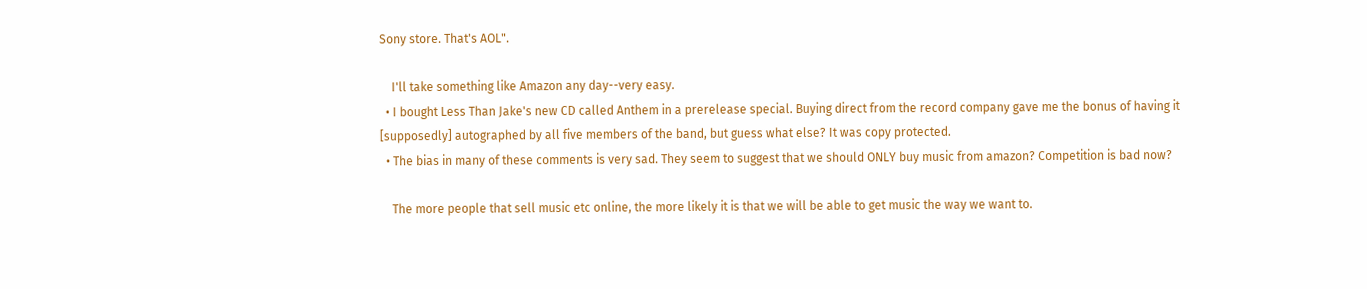Sony store. That's AOL".

    I'll take something like Amazon any day--very easy.
  • I bought Less Than Jake's new CD called Anthem in a prerelease special. Buying direct from the record company gave me the bonus of having it [supposedly] autographed by all five members of the band, but guess what else? It was copy protected.
  • The bias in many of these comments is very sad. They seem to suggest that we should ONLY buy music from amazon? Competition is bad now?

    The more people that sell music etc online, the more likely it is that we will be able to get music the way we want to.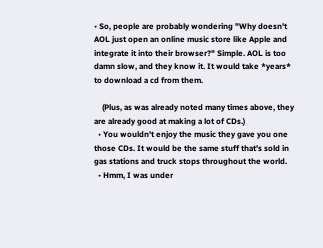• So, people are probably wondering "Why doesn't AOL just open an online music store like Apple and integrate it into their browser?" Simple. AOL is too damn slow, and they know it. It would take *years* to download a cd from them.

    (Plus, as was already noted many times above, they are already good at making a lot of CDs.)
  • You wouldn't enjoy the music they gave you one those CDs. It would be the same stuff that's sold in gas stations and truck stops throughout the world.
  • Hmm, I was under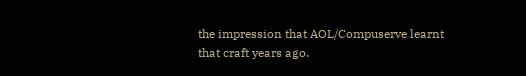the impression that AOL/Compuserve learnt that craft years ago.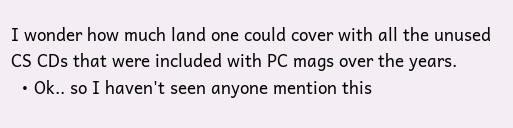I wonder how much land one could cover with all the unused CS CDs that were included with PC mags over the years.
  • Ok.. so I haven't seen anyone mention this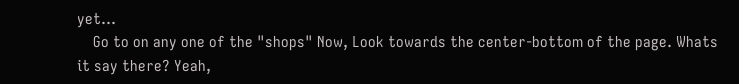yet...
    Go to on any one of the "shops" Now, Look towards the center-bottom of the page. Whats it say there? Yeah,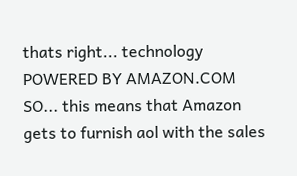thats right... technology POWERED BY AMAZON.COM SO... this means that Amazon gets to furnish aol with the sales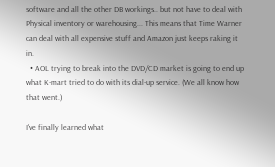software and all the other DB workings.. but not have to deal with Physical inventory or warehousing... This means that Time Warner can deal with all expensive stuff and Amazon just keeps raking it in.
  • AOL trying to break into the DVD/CD market is going to end up what K-mart tried to do with its dial-up service. (We all know how that went.)

I've finally learned what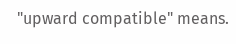"upward compatible" means.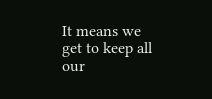It means we get to keep all our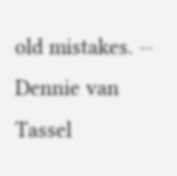old mistakes. -- Dennie van Tassel